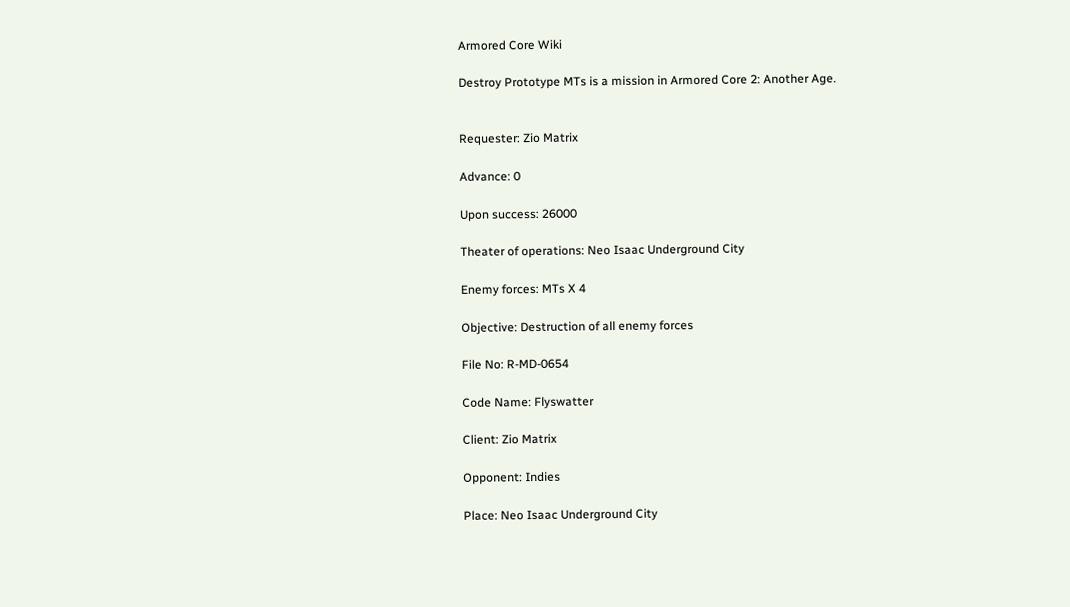Armored Core Wiki

Destroy Prototype MTs is a mission in Armored Core 2: Another Age.


Requester: Zio Matrix

Advance: 0

Upon success: 26000

Theater of operations: Neo Isaac Underground City

Enemy forces: MTs X 4

Objective: Destruction of all enemy forces

File No: R-MD-0654

Code Name: Flyswatter

Client: Zio Matrix

Opponent: Indies

Place: Neo Isaac Underground City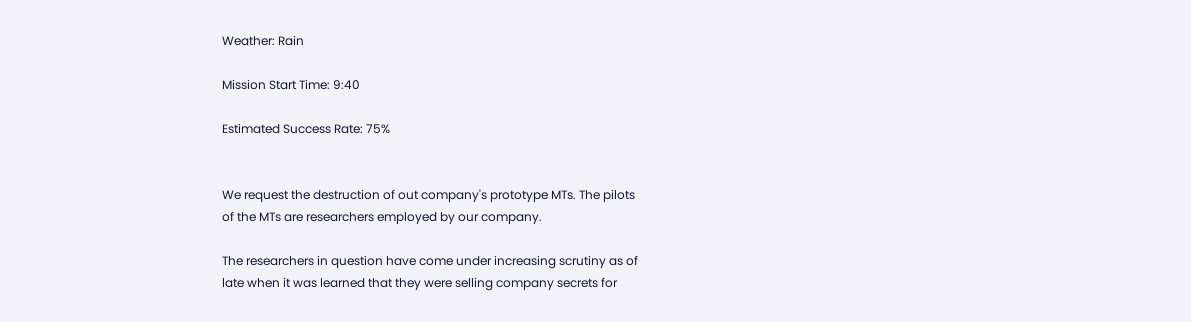Weather: Rain

Mission Start Time: 9:40

Estimated Success Rate: 75%


We request the destruction of out company's prototype MTs. The pilots
of the MTs are researchers employed by our company.

The researchers in question have come under increasing scrutiny as of
late when it was learned that they were selling company secrets for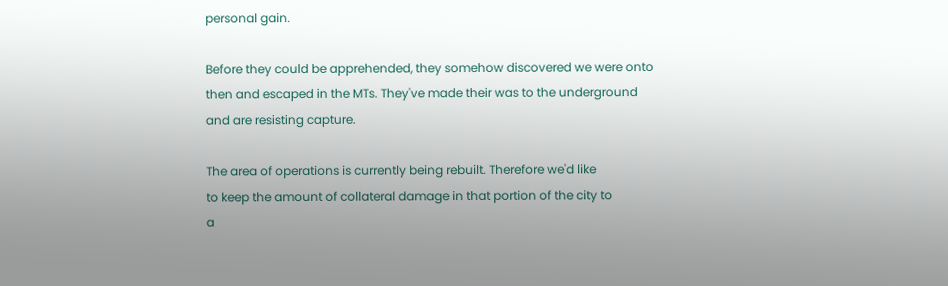personal gain.

Before they could be apprehended, they somehow discovered we were onto
then and escaped in the MTs. They've made their was to the underground
and are resisting capture.

The area of operations is currently being rebuilt. Therefore we'd like
to keep the amount of collateral damage in that portion of the city to
a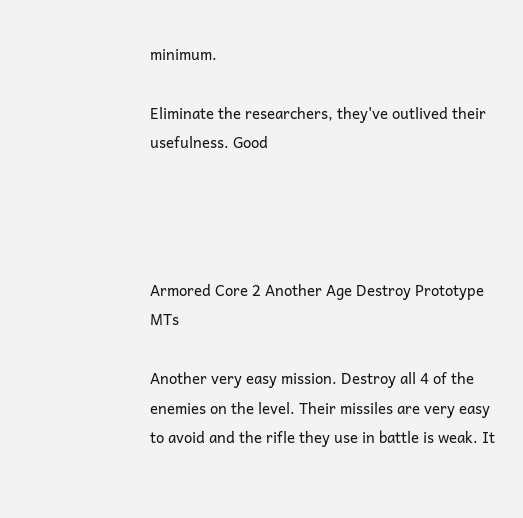minimum.

Eliminate the researchers, they've outlived their usefulness. Good




Armored Core 2 Another Age Destroy Prototype MTs

Another very easy mission. Destroy all 4 of the enemies on the level. Their missiles are very easy to avoid and the rifle they use in battle is weak. It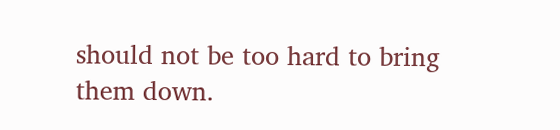should not be too hard to bring them down.